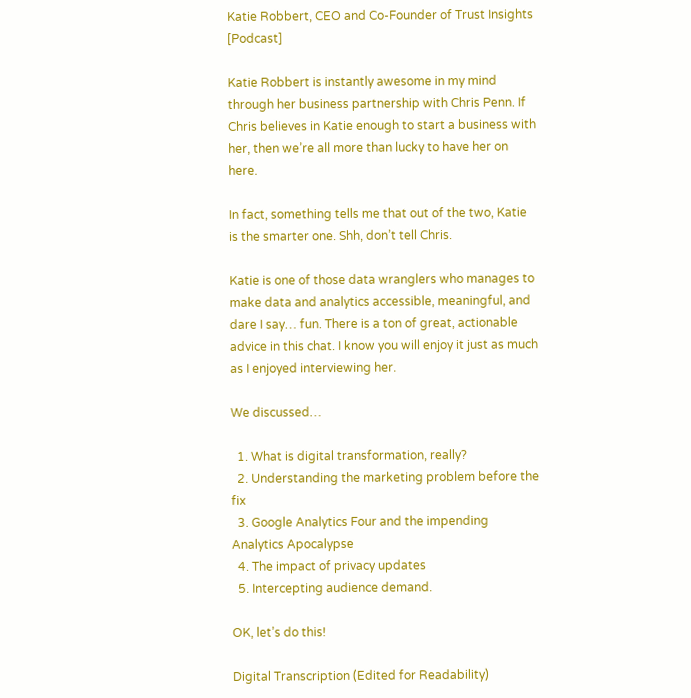Katie Robbert, CEO and Co-Founder of Trust Insights [Podcast]

Katie Robbert is instantly awesome in my mind through her business partnership with Chris Penn. If Chris believes in Katie enough to start a business with her, then we’re all more than lucky to have her on here.

In fact, something tells me that out of the two, Katie is the smarter one. Shh, don’t tell Chris.

Katie is one of those data wranglers who manages to make data and analytics accessible, meaningful, and dare I say… fun. There is a ton of great, actionable advice in this chat. I know you will enjoy it just as much as I enjoyed interviewing her.

We discussed…

  1. What is digital transformation, really?
  2. Understanding the marketing problem before the fix
  3. Google Analytics Four and the impending Analytics Apocalypse
  4. The impact of privacy updates
  5. Intercepting audience demand.

OK, let’s do this!

Digital Transcription (Edited for Readability)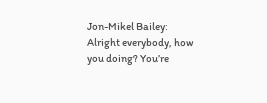Jon-Mikel Bailey: Alright everybody, how you doing? You’re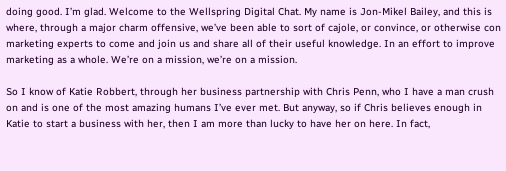doing good. I’m glad. Welcome to the Wellspring Digital Chat. My name is Jon-Mikel Bailey, and this is where, through a major charm offensive, we’ve been able to sort of cajole, or convince, or otherwise con marketing experts to come and join us and share all of their useful knowledge. In an effort to improve marketing as a whole. We’re on a mission, we’re on a mission.

So I know of Katie Robbert, through her business partnership with Chris Penn, who I have a man crush on and is one of the most amazing humans I’ve ever met. But anyway, so if Chris believes enough in Katie to start a business with her, then I am more than lucky to have her on here. In fact,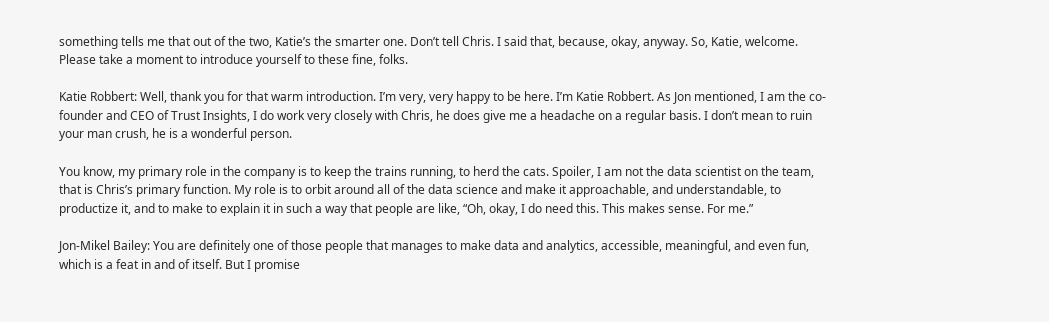something tells me that out of the two, Katie’s the smarter one. Don’t tell Chris. I said that, because, okay, anyway. So, Katie, welcome. Please take a moment to introduce yourself to these fine, folks.

Katie Robbert: Well, thank you for that warm introduction. I’m very, very happy to be here. I’m Katie Robbert. As Jon mentioned, I am the co-founder and CEO of Trust Insights, I do work very closely with Chris, he does give me a headache on a regular basis. I don’t mean to ruin your man crush, he is a wonderful person.

You know, my primary role in the company is to keep the trains running, to herd the cats. Spoiler, I am not the data scientist on the team, that is Chris’s primary function. My role is to orbit around all of the data science and make it approachable, and understandable, to productize it, and to make to explain it in such a way that people are like, “Oh, okay, I do need this. This makes sense. For me.”

Jon-Mikel Bailey: You are definitely one of those people that manages to make data and analytics, accessible, meaningful, and even fun, which is a feat in and of itself. But I promise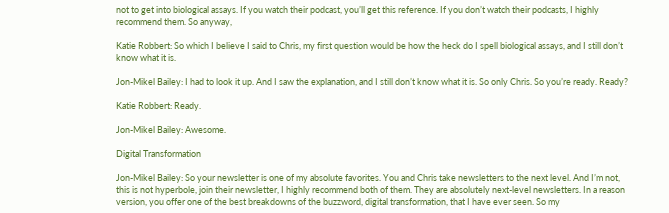not to get into biological assays. If you watch their podcast, you’ll get this reference. If you don’t watch their podcasts, I highly recommend them. So anyway,

Katie Robbert: So which I believe I said to Chris, my first question would be how the heck do I spell biological assays, and I still don’t know what it is.

Jon-Mikel Bailey: I had to look it up. And I saw the explanation, and I still don’t know what it is. So only Chris. So you’re ready. Ready?

Katie Robbert: Ready.

Jon-Mikel Bailey: Awesome.

Digital Transformation

Jon-Mikel Bailey: So your newsletter is one of my absolute favorites. You and Chris take newsletters to the next level. And I’m not, this is not hyperbole, join their newsletter, I highly recommend both of them. They are absolutely next-level newsletters. In a reason version, you offer one of the best breakdowns of the buzzword, digital transformation, that I have ever seen. So my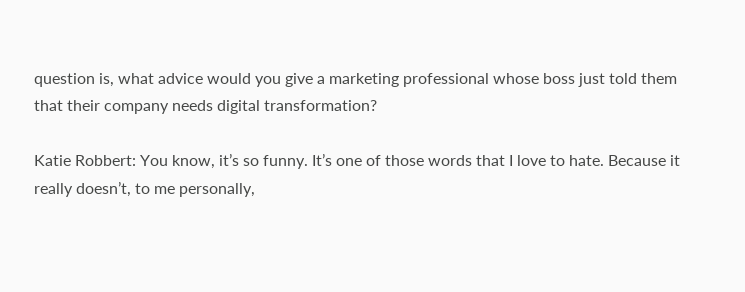question is, what advice would you give a marketing professional whose boss just told them that their company needs digital transformation?

Katie Robbert: You know, it’s so funny. It’s one of those words that I love to hate. Because it really doesn’t, to me personally,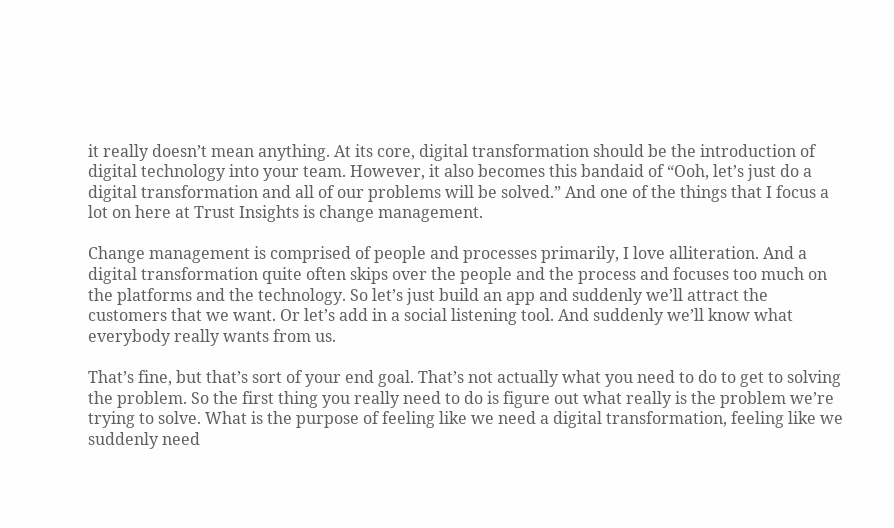it really doesn’t mean anything. At its core, digital transformation should be the introduction of digital technology into your team. However, it also becomes this bandaid of “Ooh, let’s just do a digital transformation and all of our problems will be solved.” And one of the things that I focus a lot on here at Trust Insights is change management.

Change management is comprised of people and processes primarily, I love alliteration. And a digital transformation quite often skips over the people and the process and focuses too much on the platforms and the technology. So let’s just build an app and suddenly we’ll attract the customers that we want. Or let’s add in a social listening tool. And suddenly we’ll know what everybody really wants from us.

That’s fine, but that’s sort of your end goal. That’s not actually what you need to do to get to solving the problem. So the first thing you really need to do is figure out what really is the problem we’re trying to solve. What is the purpose of feeling like we need a digital transformation, feeling like we suddenly need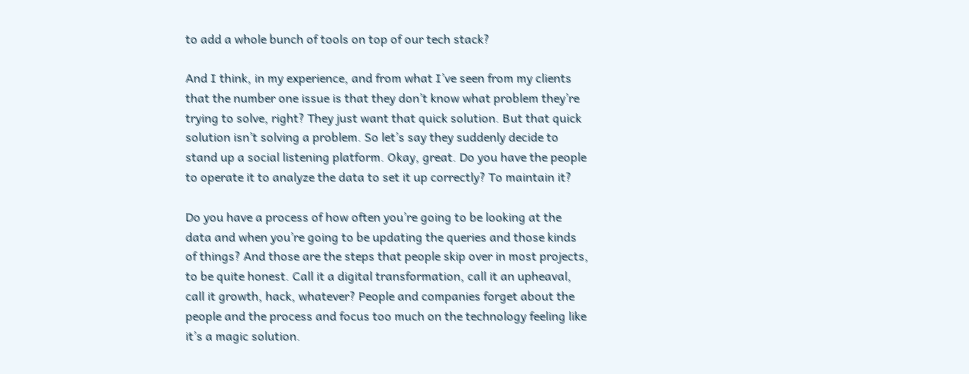to add a whole bunch of tools on top of our tech stack?

And I think, in my experience, and from what I’ve seen from my clients that the number one issue is that they don’t know what problem they’re trying to solve, right? They just want that quick solution. But that quick solution isn’t solving a problem. So let’s say they suddenly decide to stand up a social listening platform. Okay, great. Do you have the people to operate it to analyze the data to set it up correctly? To maintain it?

Do you have a process of how often you’re going to be looking at the data and when you’re going to be updating the queries and those kinds of things? And those are the steps that people skip over in most projects, to be quite honest. Call it a digital transformation, call it an upheaval, call it growth, hack, whatever? People and companies forget about the people and the process and focus too much on the technology feeling like it’s a magic solution.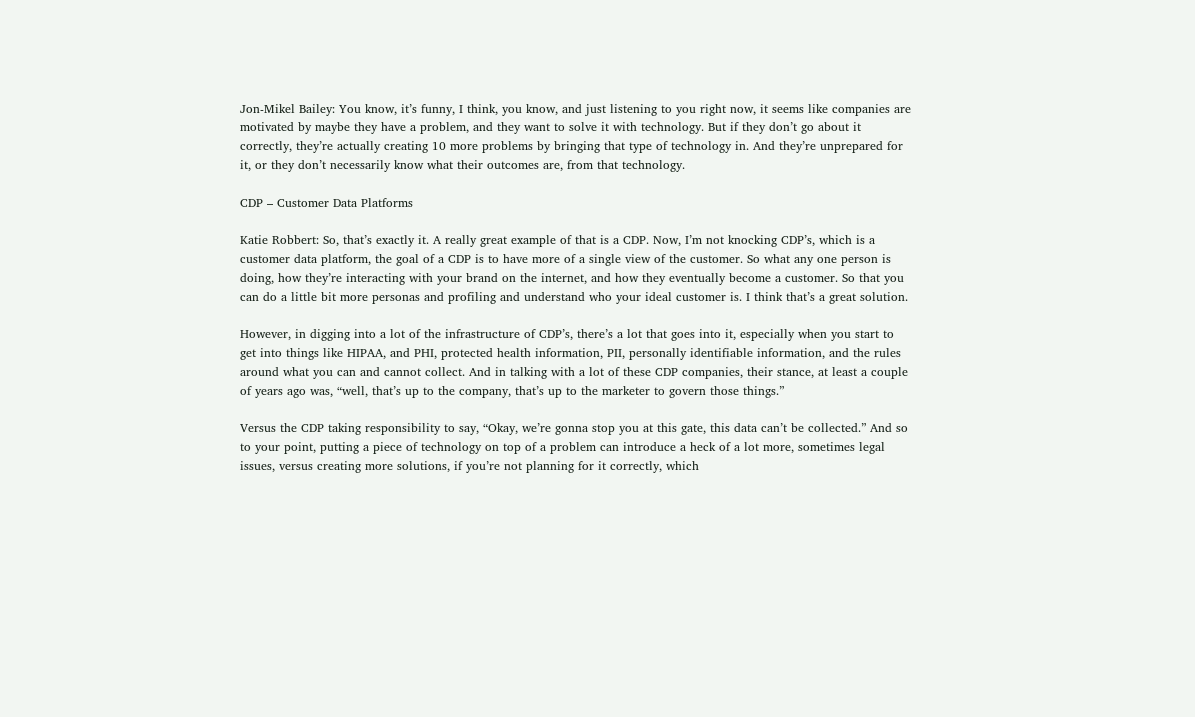Jon-Mikel Bailey: You know, it’s funny, I think, you know, and just listening to you right now, it seems like companies are motivated by maybe they have a problem, and they want to solve it with technology. But if they don’t go about it correctly, they’re actually creating 10 more problems by bringing that type of technology in. And they’re unprepared for it, or they don’t necessarily know what their outcomes are, from that technology.

CDP – Customer Data Platforms

Katie Robbert: So, that’s exactly it. A really great example of that is a CDP. Now, I’m not knocking CDP’s, which is a customer data platform, the goal of a CDP is to have more of a single view of the customer. So what any one person is doing, how they’re interacting with your brand on the internet, and how they eventually become a customer. So that you can do a little bit more personas and profiling and understand who your ideal customer is. I think that’s a great solution.

However, in digging into a lot of the infrastructure of CDP’s, there’s a lot that goes into it, especially when you start to get into things like HIPAA, and PHI, protected health information, PII, personally identifiable information, and the rules around what you can and cannot collect. And in talking with a lot of these CDP companies, their stance, at least a couple of years ago was, “well, that’s up to the company, that’s up to the marketer to govern those things.”

Versus the CDP taking responsibility to say, “Okay, we’re gonna stop you at this gate, this data can’t be collected.” And so to your point, putting a piece of technology on top of a problem can introduce a heck of a lot more, sometimes legal issues, versus creating more solutions, if you’re not planning for it correctly, which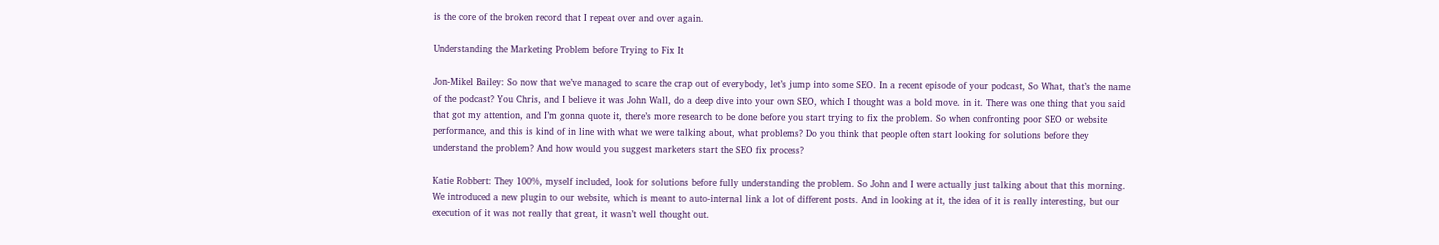is the core of the broken record that I repeat over and over again.

Understanding the Marketing Problem before Trying to Fix It

Jon-Mikel Bailey: So now that we’ve managed to scare the crap out of everybody, let’s jump into some SEO. In a recent episode of your podcast, So What, that’s the name of the podcast? You Chris, and I believe it was John Wall, do a deep dive into your own SEO, which I thought was a bold move. in it. There was one thing that you said that got my attention, and I’m gonna quote it, there’s more research to be done before you start trying to fix the problem. So when confronting poor SEO or website performance, and this is kind of in line with what we were talking about, what problems? Do you think that people often start looking for solutions before they understand the problem? And how would you suggest marketers start the SEO fix process?

Katie Robbert: They 100%, myself included, look for solutions before fully understanding the problem. So John and I were actually just talking about that this morning. We introduced a new plugin to our website, which is meant to auto-internal link a lot of different posts. And in looking at it, the idea of it is really interesting, but our execution of it was not really that great, it wasn’t well thought out.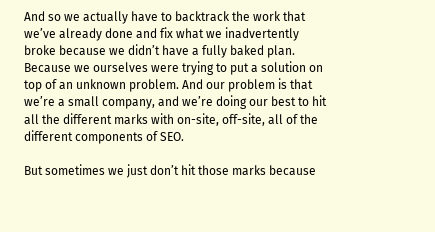And so we actually have to backtrack the work that we’ve already done and fix what we inadvertently broke because we didn’t have a fully baked plan. Because we ourselves were trying to put a solution on top of an unknown problem. And our problem is that we’re a small company, and we’re doing our best to hit all the different marks with on-site, off-site, all of the different components of SEO.

But sometimes we just don’t hit those marks because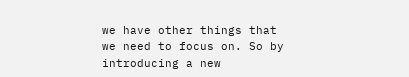we have other things that we need to focus on. So by introducing a new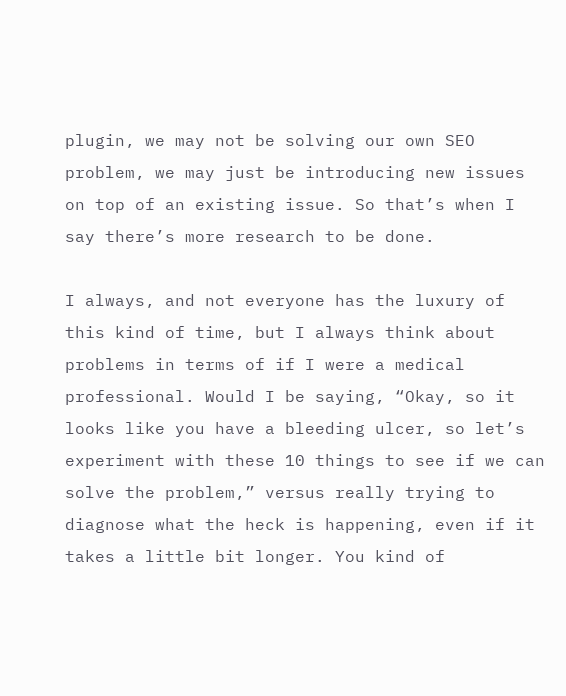plugin, we may not be solving our own SEO problem, we may just be introducing new issues on top of an existing issue. So that’s when I say there’s more research to be done.

I always, and not everyone has the luxury of this kind of time, but I always think about problems in terms of if I were a medical professional. Would I be saying, “Okay, so it looks like you have a bleeding ulcer, so let’s experiment with these 10 things to see if we can solve the problem,” versus really trying to diagnose what the heck is happening, even if it takes a little bit longer. You kind of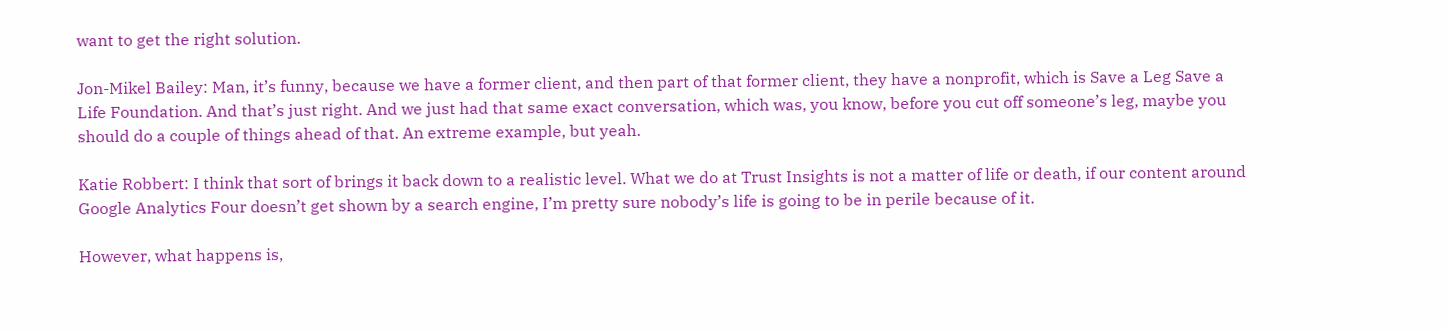want to get the right solution.

Jon-Mikel Bailey: Man, it’s funny, because we have a former client, and then part of that former client, they have a nonprofit, which is Save a Leg Save a Life Foundation. And that’s just right. And we just had that same exact conversation, which was, you know, before you cut off someone’s leg, maybe you should do a couple of things ahead of that. An extreme example, but yeah.

Katie Robbert: I think that sort of brings it back down to a realistic level. What we do at Trust Insights is not a matter of life or death, if our content around Google Analytics Four doesn’t get shown by a search engine, I’m pretty sure nobody’s life is going to be in perile because of it.

However, what happens is,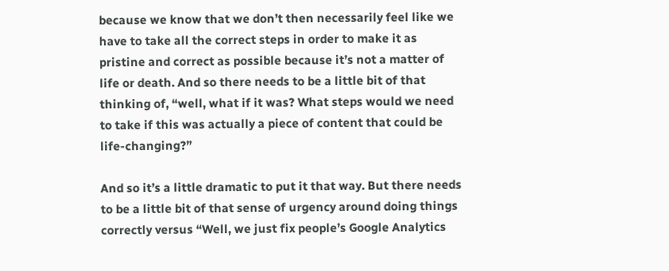because we know that we don’t then necessarily feel like we have to take all the correct steps in order to make it as pristine and correct as possible because it’s not a matter of life or death. And so there needs to be a little bit of that thinking of, “well, what if it was? What steps would we need to take if this was actually a piece of content that could be life-changing?”

And so it’s a little dramatic to put it that way. But there needs to be a little bit of that sense of urgency around doing things correctly versus “Well, we just fix people’s Google Analytics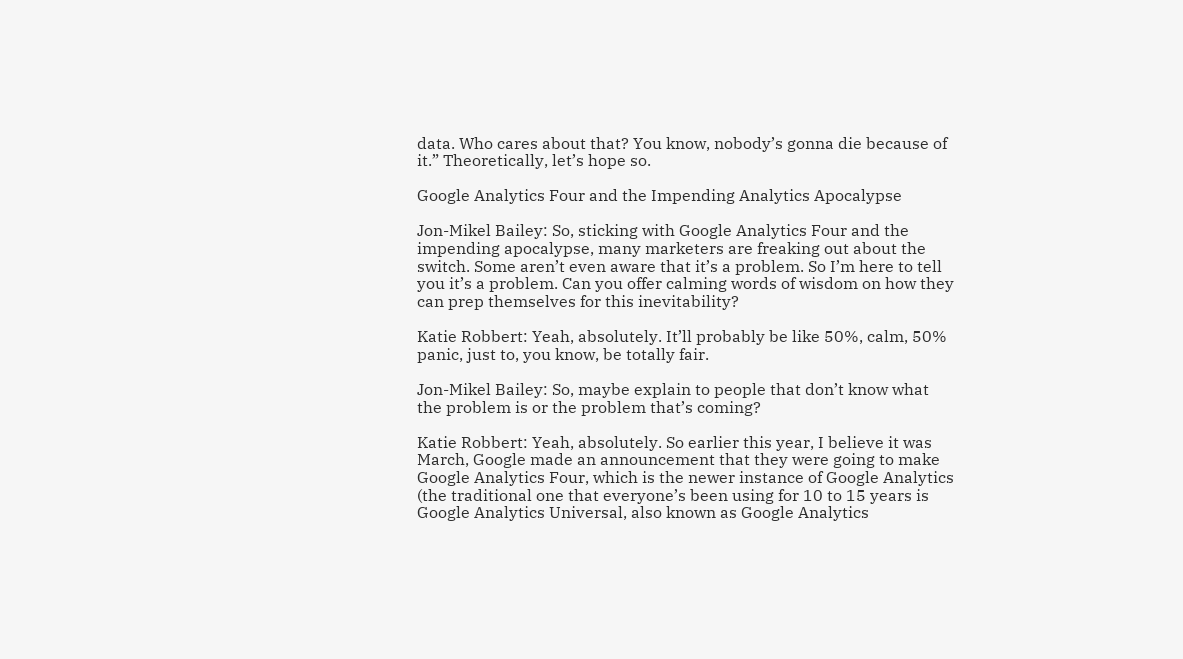data. Who cares about that? You know, nobody’s gonna die because of it.” Theoretically, let’s hope so.

Google Analytics Four and the Impending Analytics Apocalypse

Jon-Mikel Bailey: So, sticking with Google Analytics Four and the impending apocalypse, many marketers are freaking out about the switch. Some aren’t even aware that it’s a problem. So I’m here to tell you it’s a problem. Can you offer calming words of wisdom on how they can prep themselves for this inevitability?

Katie Robbert: Yeah, absolutely. It’ll probably be like 50%, calm, 50% panic, just to, you know, be totally fair.

Jon-Mikel Bailey: So, maybe explain to people that don’t know what the problem is or the problem that’s coming?

Katie Robbert: Yeah, absolutely. So earlier this year, I believe it was March, Google made an announcement that they were going to make Google Analytics Four, which is the newer instance of Google Analytics (the traditional one that everyone’s been using for 10 to 15 years is Google Analytics Universal, also known as Google Analytics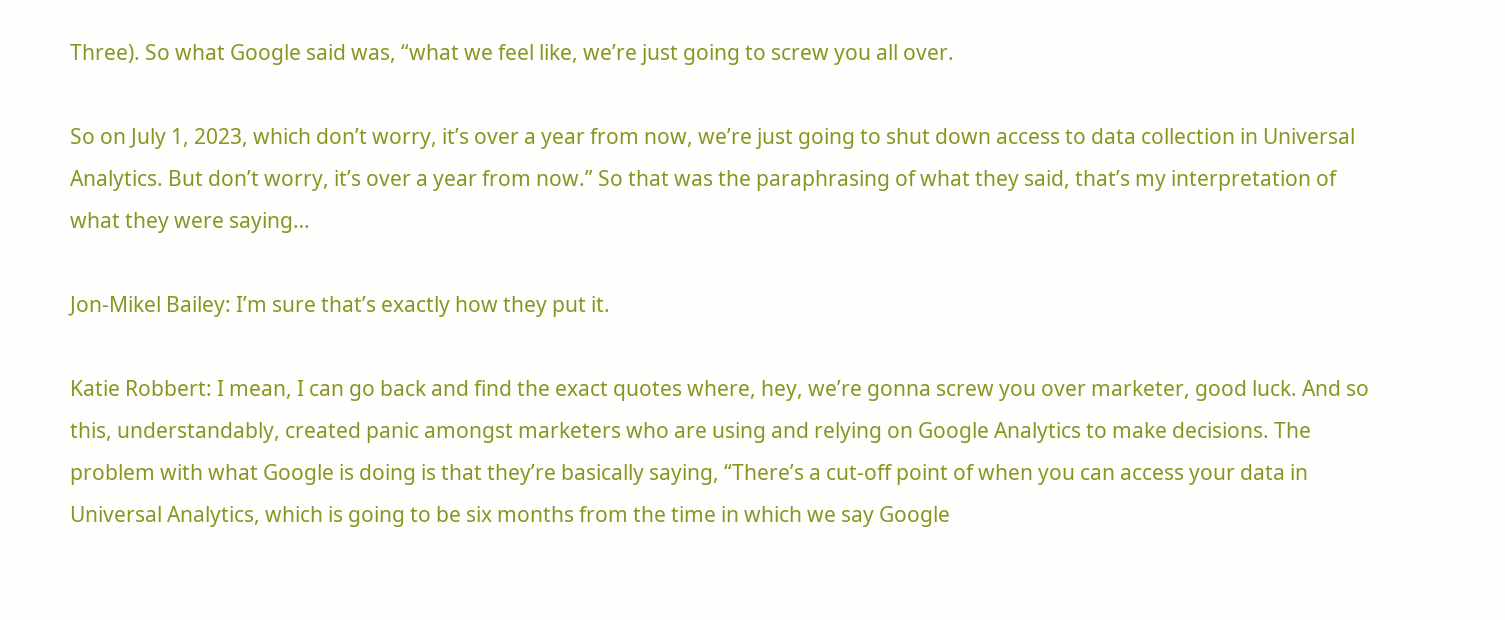Three). So what Google said was, “what we feel like, we’re just going to screw you all over.

So on July 1, 2023, which don’t worry, it’s over a year from now, we’re just going to shut down access to data collection in Universal Analytics. But don’t worry, it’s over a year from now.” So that was the paraphrasing of what they said, that’s my interpretation of what they were saying…

Jon-Mikel Bailey: I’m sure that’s exactly how they put it.

Katie Robbert: I mean, I can go back and find the exact quotes where, hey, we’re gonna screw you over marketer, good luck. And so this, understandably, created panic amongst marketers who are using and relying on Google Analytics to make decisions. The problem with what Google is doing is that they’re basically saying, “There’s a cut-off point of when you can access your data in Universal Analytics, which is going to be six months from the time in which we say Google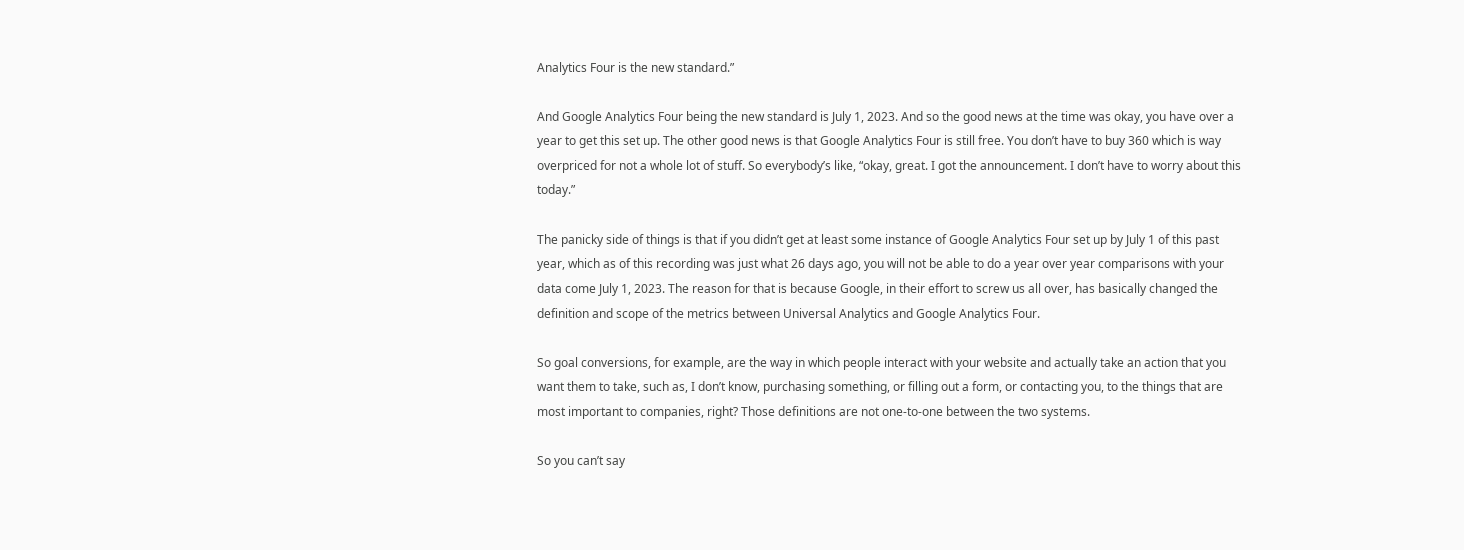Analytics Four is the new standard.”

And Google Analytics Four being the new standard is July 1, 2023. And so the good news at the time was okay, you have over a year to get this set up. The other good news is that Google Analytics Four is still free. You don’t have to buy 360 which is way overpriced for not a whole lot of stuff. So everybody’s like, “okay, great. I got the announcement. I don’t have to worry about this today.”

The panicky side of things is that if you didn’t get at least some instance of Google Analytics Four set up by July 1 of this past year, which as of this recording was just what 26 days ago, you will not be able to do a year over year comparisons with your data come July 1, 2023. The reason for that is because Google, in their effort to screw us all over, has basically changed the definition and scope of the metrics between Universal Analytics and Google Analytics Four.

So goal conversions, for example, are the way in which people interact with your website and actually take an action that you want them to take, such as, I don’t know, purchasing something, or filling out a form, or contacting you, to the things that are most important to companies, right? Those definitions are not one-to-one between the two systems.

So you can’t say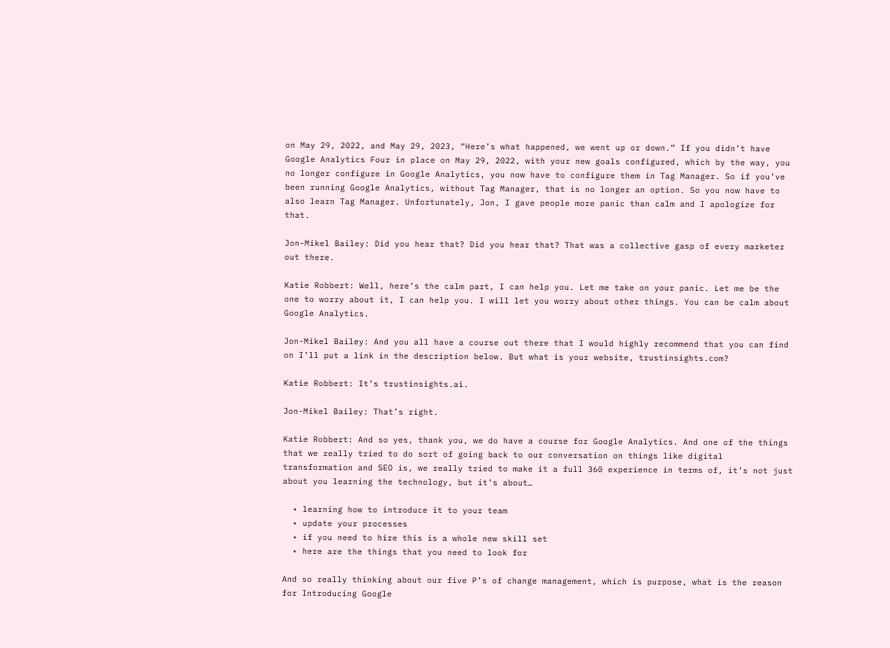on May 29, 2022, and May 29, 2023, “Here’s what happened, we went up or down.” If you didn’t have Google Analytics Four in place on May 29, 2022, with your new goals configured, which by the way, you no longer configure in Google Analytics, you now have to configure them in Tag Manager. So if you’ve been running Google Analytics, without Tag Manager, that is no longer an option. So you now have to also learn Tag Manager. Unfortunately, Jon, I gave people more panic than calm and I apologize for that.

Jon-Mikel Bailey: Did you hear that? Did you hear that? That was a collective gasp of every marketer out there.

Katie Robbert: Well, here’s the calm part, I can help you. Let me take on your panic. Let me be the one to worry about it, I can help you. I will let you worry about other things. You can be calm about Google Analytics.

Jon-Mikel Bailey: And you all have a course out there that I would highly recommend that you can find on I’ll put a link in the description below. But what is your website, trustinsights.com?

Katie Robbert: It’s trustinsights.ai.

Jon-Mikel Bailey: That’s right.

Katie Robbert: And so yes, thank you, we do have a course for Google Analytics. And one of the things that we really tried to do sort of going back to our conversation on things like digital transformation and SEO is, we really tried to make it a full 360 experience in terms of, it’s not just about you learning the technology, but it’s about…

  • learning how to introduce it to your team
  • update your processes
  • if you need to hire this is a whole new skill set
  • here are the things that you need to look for

And so really thinking about our five P’s of change management, which is purpose, what is the reason for Introducing Google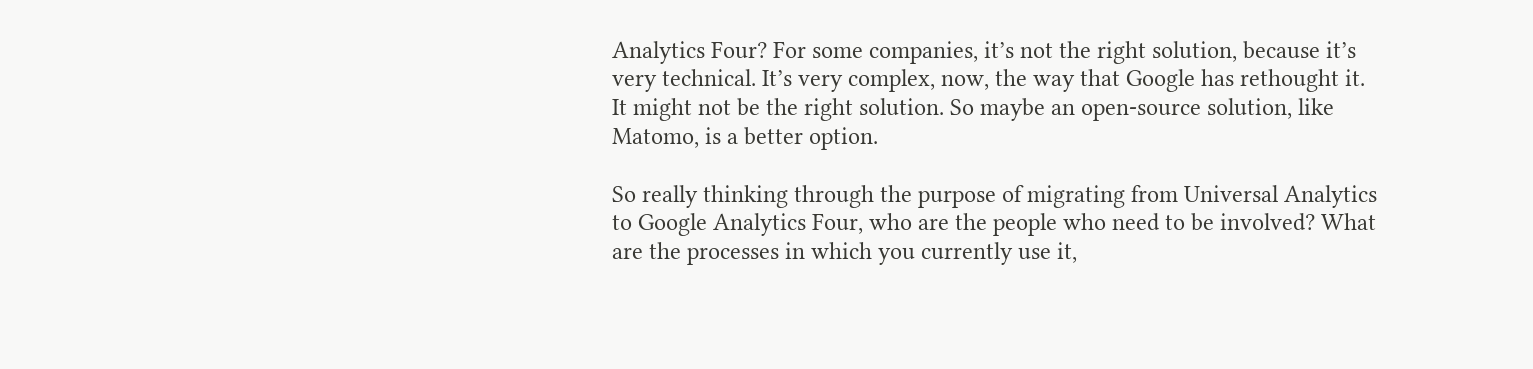Analytics Four? For some companies, it’s not the right solution, because it’s very technical. It’s very complex, now, the way that Google has rethought it. It might not be the right solution. So maybe an open-source solution, like Matomo, is a better option.

So really thinking through the purpose of migrating from Universal Analytics to Google Analytics Four, who are the people who need to be involved? What are the processes in which you currently use it,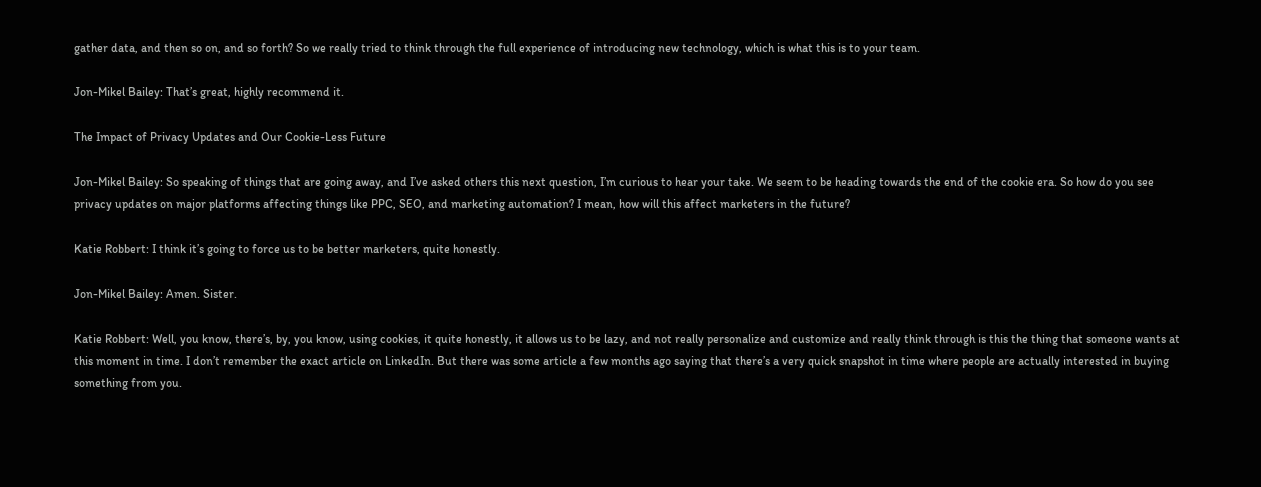gather data, and then so on, and so forth? So we really tried to think through the full experience of introducing new technology, which is what this is to your team.

Jon-Mikel Bailey: That’s great, highly recommend it.

The Impact of Privacy Updates and Our Cookie-Less Future

Jon-Mikel Bailey: So speaking of things that are going away, and I’ve asked others this next question, I’m curious to hear your take. We seem to be heading towards the end of the cookie era. So how do you see privacy updates on major platforms affecting things like PPC, SEO, and marketing automation? I mean, how will this affect marketers in the future?

Katie Robbert: I think it’s going to force us to be better marketers, quite honestly.

Jon-Mikel Bailey: Amen. Sister.

Katie Robbert: Well, you know, there’s, by, you know, using cookies, it quite honestly, it allows us to be lazy, and not really personalize and customize and really think through is this the thing that someone wants at this moment in time. I don’t remember the exact article on LinkedIn. But there was some article a few months ago saying that there’s a very quick snapshot in time where people are actually interested in buying something from you.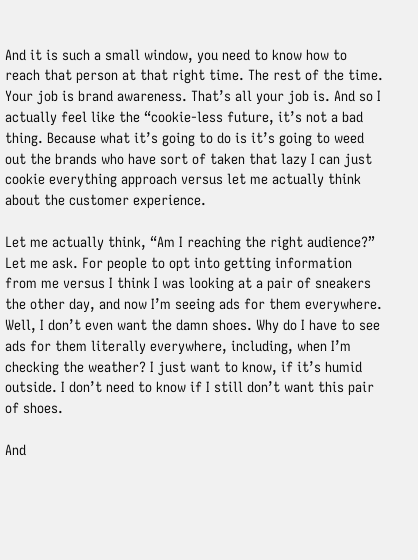And it is such a small window, you need to know how to reach that person at that right time. The rest of the time. Your job is brand awareness. That’s all your job is. And so I actually feel like the “cookie-less future, it’s not a bad thing. Because what it’s going to do is it’s going to weed out the brands who have sort of taken that lazy I can just cookie everything approach versus let me actually think about the customer experience.

Let me actually think, “Am I reaching the right audience?” Let me ask. For people to opt into getting information from me versus I think I was looking at a pair of sneakers the other day, and now I’m seeing ads for them everywhere. Well, I don’t even want the damn shoes. Why do I have to see ads for them literally everywhere, including, when I’m checking the weather? I just want to know, if it’s humid outside. I don’t need to know if I still don’t want this pair of shoes.

And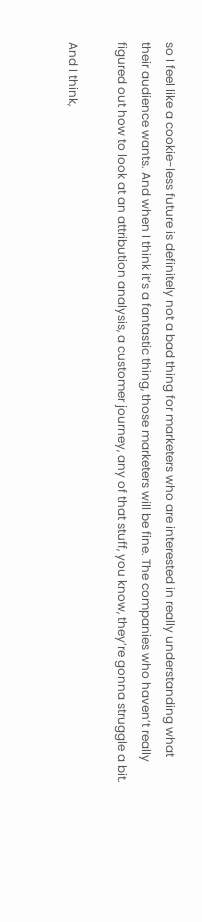so I feel like a cookie-less future is definitely not a bad thing for marketers who are interested in really understanding what their audience wants. And when I think it’s a fantastic thing, those marketers will be fine. The companies who haven’t really figured out how to look at an attribution analysis, a customer journey, any of that stuff, you know, they’re gonna struggle a bit.

And I think,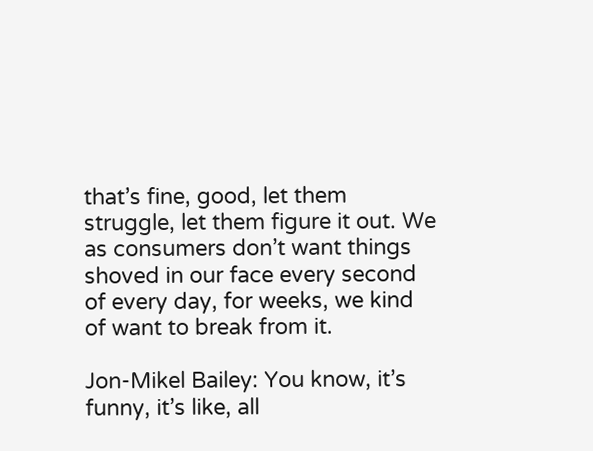that’s fine, good, let them struggle, let them figure it out. We as consumers don’t want things shoved in our face every second of every day, for weeks, we kind of want to break from it.

Jon-Mikel Bailey: You know, it’s funny, it’s like, all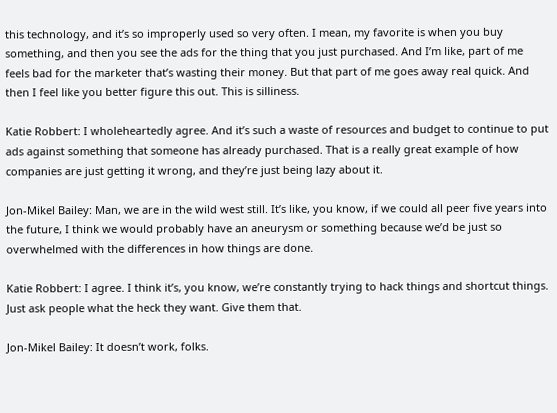this technology, and it’s so improperly used so very often. I mean, my favorite is when you buy something, and then you see the ads for the thing that you just purchased. And I’m like, part of me feels bad for the marketer that’s wasting their money. But that part of me goes away real quick. And then I feel like you better figure this out. This is silliness.

Katie Robbert: I wholeheartedly agree. And it’s such a waste of resources and budget to continue to put ads against something that someone has already purchased. That is a really great example of how companies are just getting it wrong, and they’re just being lazy about it.

Jon-Mikel Bailey: Man, we are in the wild west still. It’s like, you know, if we could all peer five years into the future, I think we would probably have an aneurysm or something because we’d be just so overwhelmed with the differences in how things are done.

Katie Robbert: I agree. I think it’s, you know, we’re constantly trying to hack things and shortcut things. Just ask people what the heck they want. Give them that.

Jon-Mikel Bailey: It doesn’t work, folks.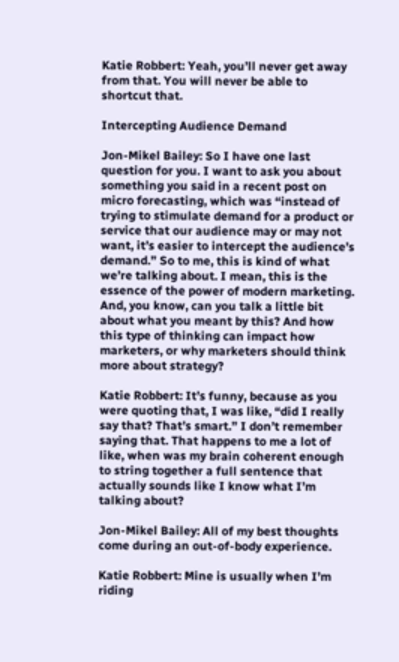Katie Robbert: Yeah, you’ll never get away from that. You will never be able to shortcut that.

Intercepting Audience Demand

Jon-Mikel Bailey: So I have one last question for you. I want to ask you about something you said in a recent post on micro forecasting, which was “instead of trying to stimulate demand for a product or service that our audience may or may not want, it’s easier to intercept the audience’s demand.” So to me, this is kind of what we’re talking about. I mean, this is the essence of the power of modern marketing. And, you know, can you talk a little bit about what you meant by this? And how this type of thinking can impact how marketers, or why marketers should think more about strategy?

Katie Robbert: It’s funny, because as you were quoting that, I was like, “did I really say that? That’s smart.” I don’t remember saying that. That happens to me a lot of like, when was my brain coherent enough to string together a full sentence that actually sounds like I know what I’m talking about?

Jon-Mikel Bailey: All of my best thoughts come during an out-of-body experience.

Katie Robbert: Mine is usually when I’m riding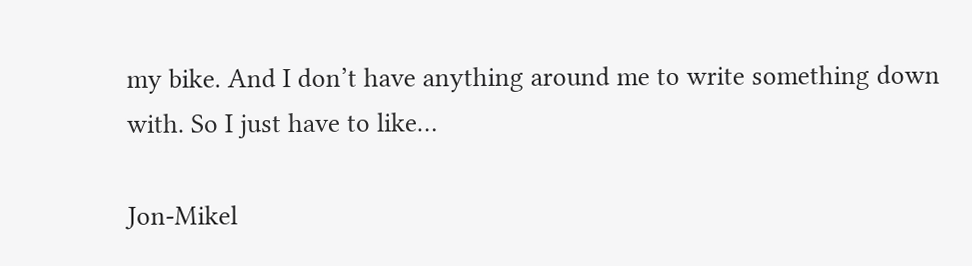my bike. And I don’t have anything around me to write something down with. So I just have to like…

Jon-Mikel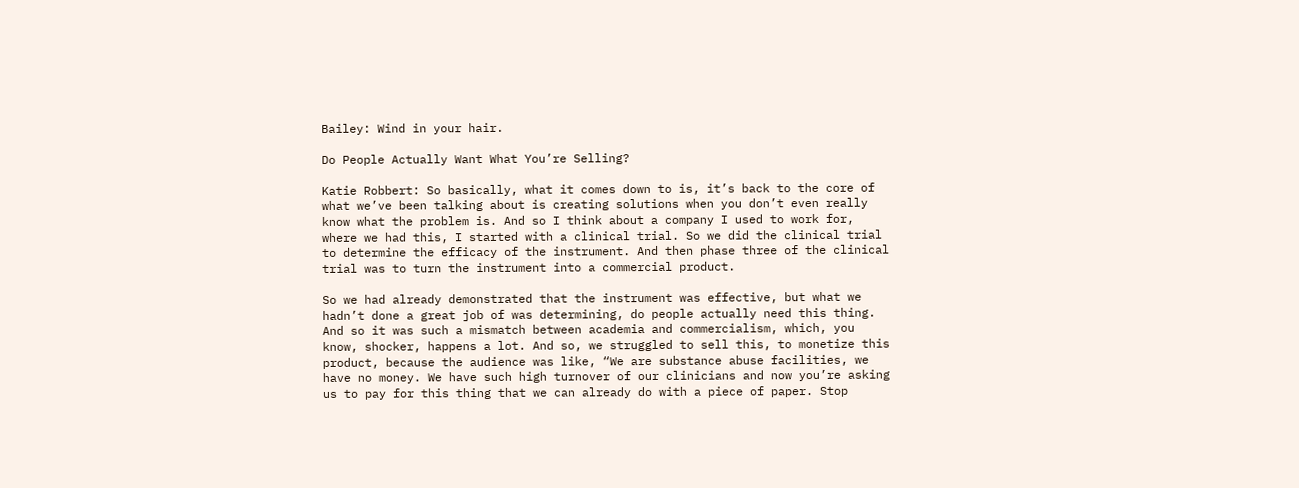Bailey: Wind in your hair.

Do People Actually Want What You’re Selling?

Katie Robbert: So basically, what it comes down to is, it’s back to the core of what we’ve been talking about is creating solutions when you don’t even really know what the problem is. And so I think about a company I used to work for, where we had this, I started with a clinical trial. So we did the clinical trial to determine the efficacy of the instrument. And then phase three of the clinical trial was to turn the instrument into a commercial product.

So we had already demonstrated that the instrument was effective, but what we hadn’t done a great job of was determining, do people actually need this thing. And so it was such a mismatch between academia and commercialism, which, you know, shocker, happens a lot. And so, we struggled to sell this, to monetize this product, because the audience was like, “We are substance abuse facilities, we have no money. We have such high turnover of our clinicians and now you’re asking us to pay for this thing that we can already do with a piece of paper. Stop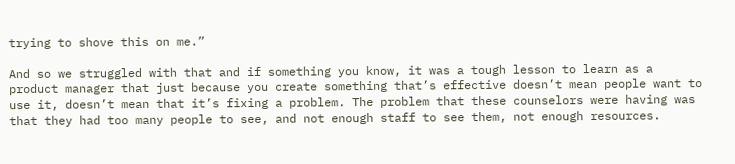trying to shove this on me.”

And so we struggled with that and if something you know, it was a tough lesson to learn as a product manager that just because you create something that’s effective doesn’t mean people want to use it, doesn’t mean that it’s fixing a problem. The problem that these counselors were having was that they had too many people to see, and not enough staff to see them, not enough resources.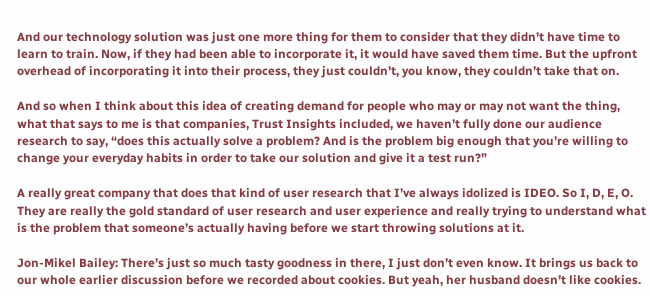And our technology solution was just one more thing for them to consider that they didn’t have time to learn to train. Now, if they had been able to incorporate it, it would have saved them time. But the upfront overhead of incorporating it into their process, they just couldn’t, you know, they couldn’t take that on.

And so when I think about this idea of creating demand for people who may or may not want the thing, what that says to me is that companies, Trust Insights included, we haven’t fully done our audience research to say, “does this actually solve a problem? And is the problem big enough that you’re willing to change your everyday habits in order to take our solution and give it a test run?”

A really great company that does that kind of user research that I’ve always idolized is IDEO. So I, D, E, O. They are really the gold standard of user research and user experience and really trying to understand what is the problem that someone’s actually having before we start throwing solutions at it.

Jon-Mikel Bailey: There’s just so much tasty goodness in there, I just don’t even know. It brings us back to our whole earlier discussion before we recorded about cookies. But yeah, her husband doesn’t like cookies.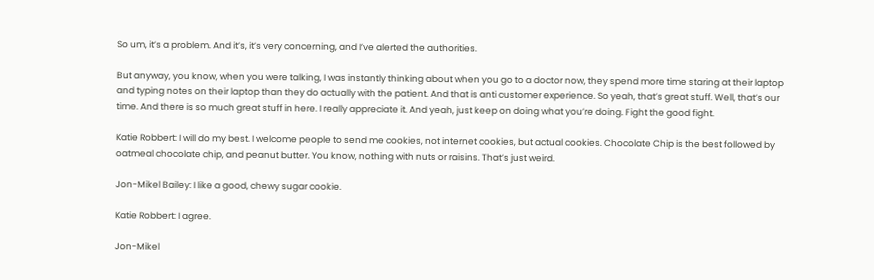So um, it’s a problem. And it’s, it’s very concerning, and I’ve alerted the authorities.

But anyway, you know, when you were talking, I was instantly thinking about when you go to a doctor now, they spend more time staring at their laptop and typing notes on their laptop than they do actually with the patient. And that is anti customer experience. So yeah, that’s great stuff. Well, that’s our time. And there is so much great stuff in here. I really appreciate it. And yeah, just keep on doing what you’re doing. Fight the good fight.

Katie Robbert: I will do my best. I welcome people to send me cookies, not internet cookies, but actual cookies. Chocolate Chip is the best followed by oatmeal chocolate chip, and peanut butter. You know, nothing with nuts or raisins. That’s just weird.

Jon-Mikel Bailey: I like a good, chewy sugar cookie.

Katie Robbert: I agree.

Jon-Mikel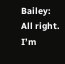Bailey: All right. I’m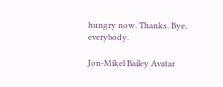hungry now. Thanks. Bye, everybody.

Jon-Mikel Bailey Avatar